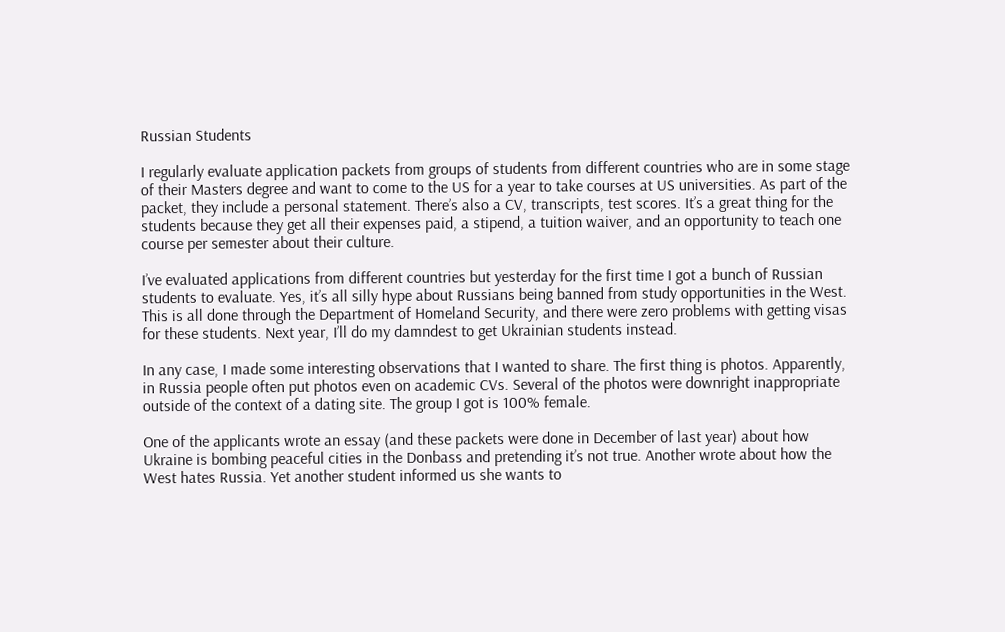Russian Students

I regularly evaluate application packets from groups of students from different countries who are in some stage of their Masters degree and want to come to the US for a year to take courses at US universities. As part of the packet, they include a personal statement. There’s also a CV, transcripts, test scores. It’s a great thing for the students because they get all their expenses paid, a stipend, a tuition waiver, and an opportunity to teach one course per semester about their culture.

I’ve evaluated applications from different countries but yesterday for the first time I got a bunch of Russian students to evaluate. Yes, it’s all silly hype about Russians being banned from study opportunities in the West. This is all done through the Department of Homeland Security, and there were zero problems with getting visas for these students. Next year, I’ll do my damndest to get Ukrainian students instead.

In any case, I made some interesting observations that I wanted to share. The first thing is photos. Apparently, in Russia people often put photos even on academic CVs. Several of the photos were downright inappropriate outside of the context of a dating site. The group I got is 100% female.

One of the applicants wrote an essay (and these packets were done in December of last year) about how Ukraine is bombing peaceful cities in the Donbass and pretending it’s not true. Another wrote about how the West hates Russia. Yet another student informed us she wants to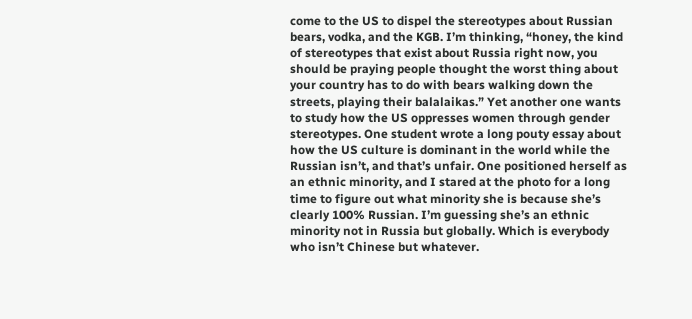come to the US to dispel the stereotypes about Russian bears, vodka, and the KGB. I’m thinking, “honey, the kind of stereotypes that exist about Russia right now, you should be praying people thought the worst thing about your country has to do with bears walking down the streets, playing their balalaikas.” Yet another one wants to study how the US oppresses women through gender stereotypes. One student wrote a long pouty essay about how the US culture is dominant in the world while the Russian isn’t, and that’s unfair. One positioned herself as an ethnic minority, and I stared at the photo for a long time to figure out what minority she is because she’s clearly 100% Russian. I’m guessing she’s an ethnic minority not in Russia but globally. Which is everybody who isn’t Chinese but whatever.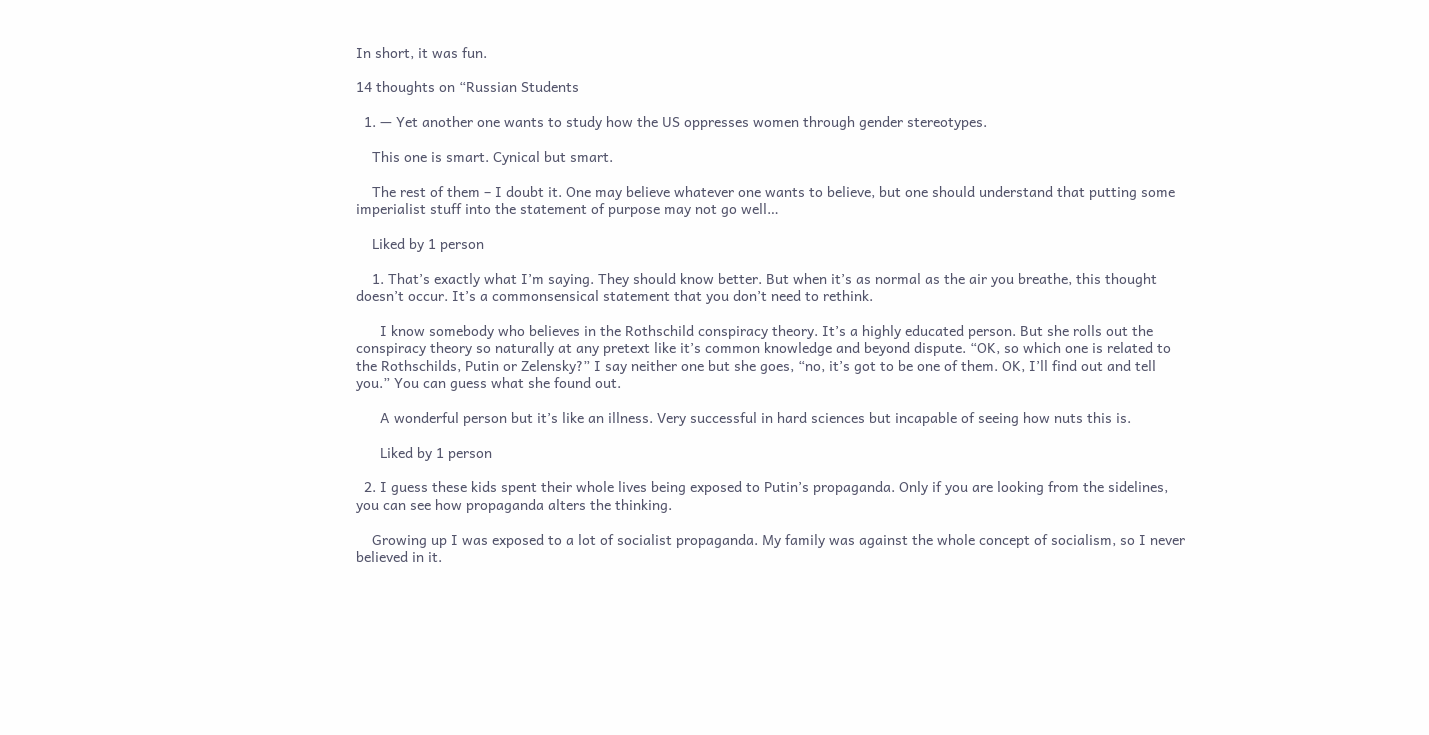In short, it was fun.

14 thoughts on “Russian Students

  1. — Yet another one wants to study how the US oppresses women through gender stereotypes.

    This one is smart. Cynical but smart.

    The rest of them – I doubt it. One may believe whatever one wants to believe, but one should understand that putting some imperialist stuff into the statement of purpose may not go well…

    Liked by 1 person

    1. That’s exactly what I’m saying. They should know better. But when it’s as normal as the air you breathe, this thought doesn’t occur. It’s a commonsensical statement that you don’t need to rethink.

      I know somebody who believes in the Rothschild conspiracy theory. It’s a highly educated person. But she rolls out the conspiracy theory so naturally at any pretext like it’s common knowledge and beyond dispute. “OK, so which one is related to the Rothschilds, Putin or Zelensky?” I say neither one but she goes, “no, it’s got to be one of them. OK, I’ll find out and tell you.” You can guess what she found out.

      A wonderful person but it’s like an illness. Very successful in hard sciences but incapable of seeing how nuts this is.

      Liked by 1 person

  2. I guess these kids spent their whole lives being exposed to Putin’s propaganda. Only if you are looking from the sidelines, you can see how propaganda alters the thinking.

    Growing up I was exposed to a lot of socialist propaganda. My family was against the whole concept of socialism, so I never believed in it.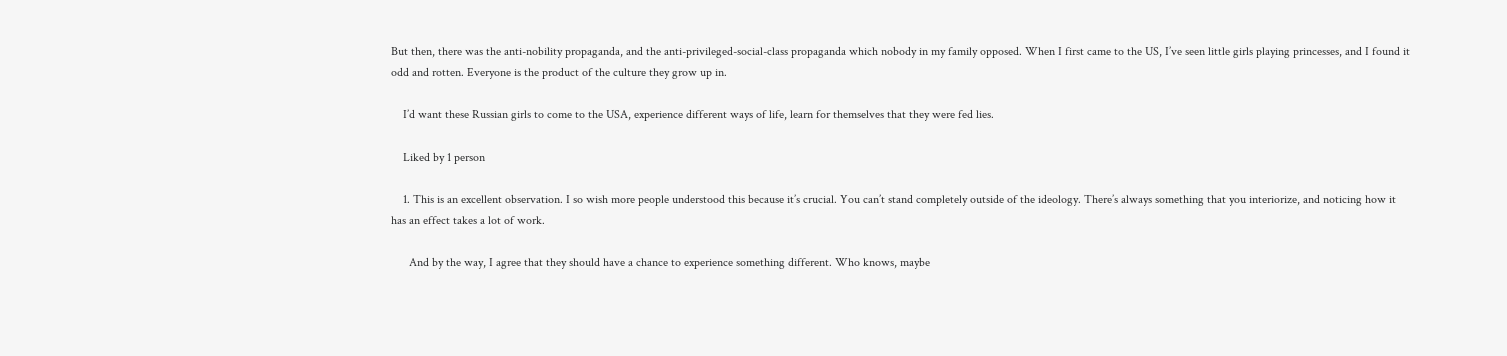But then, there was the anti-nobility propaganda, and the anti-privileged-social-class propaganda which nobody in my family opposed. When I first came to the US, I’ve seen little girls playing princesses, and I found it odd and rotten. Everyone is the product of the culture they grow up in.

    I’d want these Russian girls to come to the USA, experience different ways of life, learn for themselves that they were fed lies.

    Liked by 1 person

    1. This is an excellent observation. I so wish more people understood this because it’s crucial. You can’t stand completely outside of the ideology. There’s always something that you interiorize, and noticing how it has an effect takes a lot of work.

      And by the way, I agree that they should have a chance to experience something different. Who knows, maybe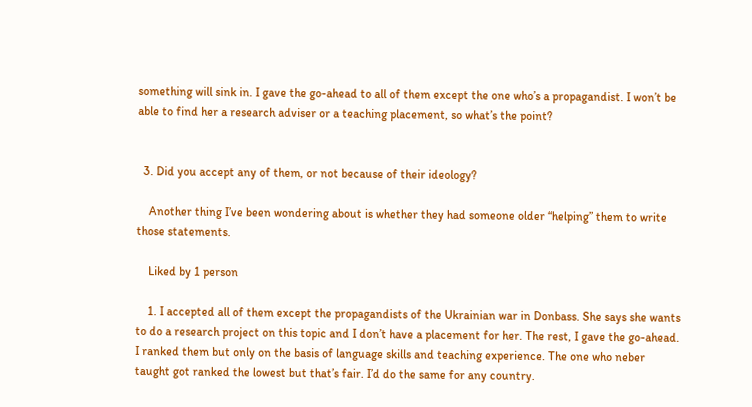something will sink in. I gave the go-ahead to all of them except the one who’s a propagandist. I won’t be able to find her a research adviser or a teaching placement, so what’s the point?


  3. Did you accept any of them, or not because of their ideology?

    Another thing I’ve been wondering about is whether they had someone older “helping” them to write those statements.

    Liked by 1 person

    1. I accepted all of them except the propagandists of the Ukrainian war in Donbass. She says she wants to do a research project on this topic and I don’t have a placement for her. The rest, I gave the go-ahead. I ranked them but only on the basis of language skills and teaching experience. The one who neber taught got ranked the lowest but that’s fair. I’d do the same for any country.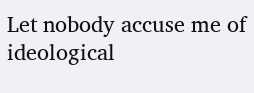Let nobody accuse me of ideological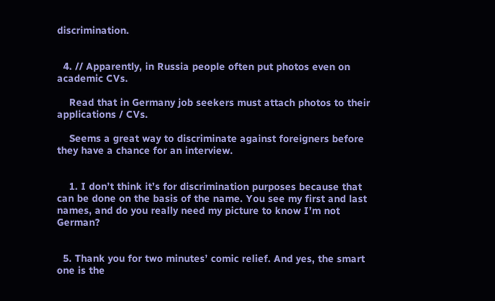discrimination.


  4. // Apparently, in Russia people often put photos even on academic CVs.

    Read that in Germany job seekers must attach photos to their applications / CVs.

    Seems a great way to discriminate against foreigners before they have a chance for an interview.


    1. I don’t think it’s for discrimination purposes because that can be done on the basis of the name. You see my first and last names, and do you really need my picture to know I’m not German?


  5. Thank you for two minutes’ comic relief. And yes, the smart one is the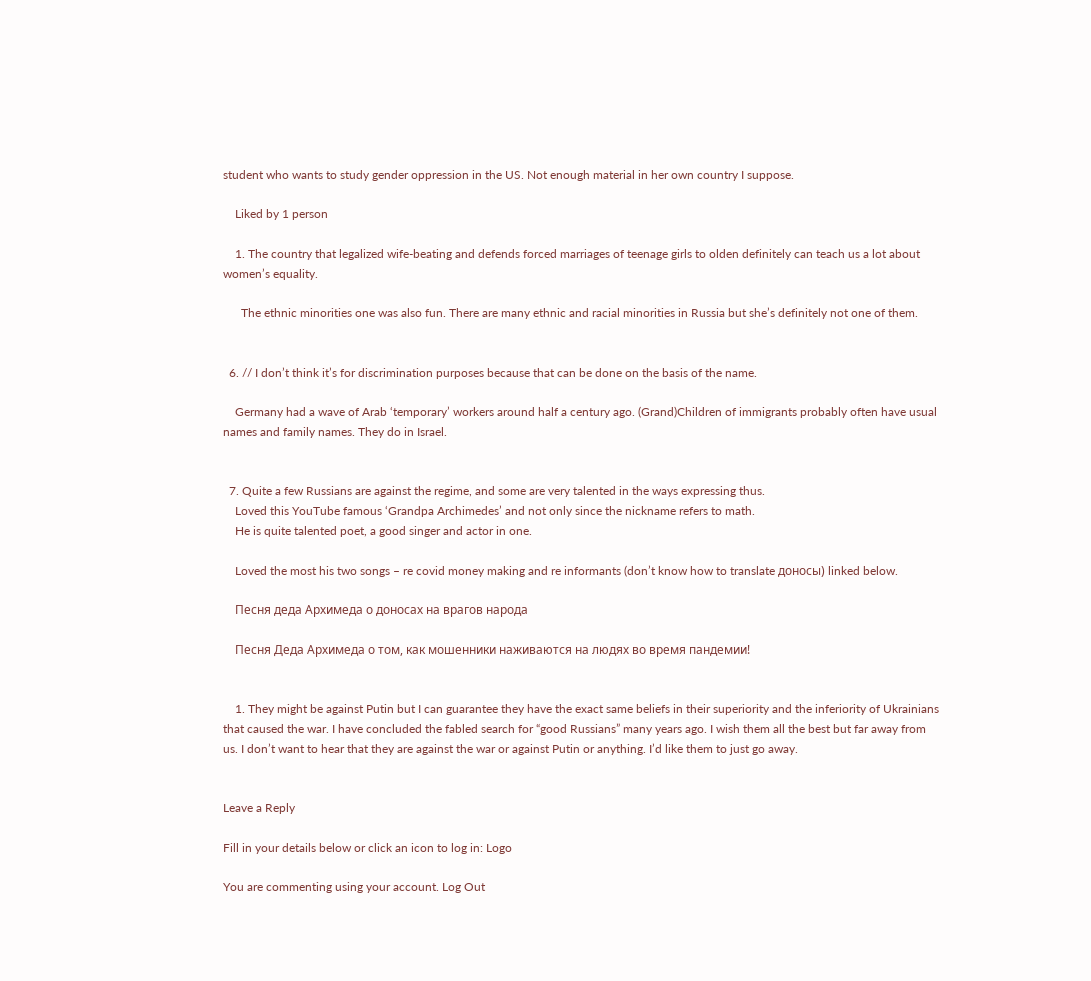student who wants to study gender oppression in the US. Not enough material in her own country I suppose.

    Liked by 1 person

    1. The country that legalized wife-beating and defends forced marriages of teenage girls to olden definitely can teach us a lot about women’s equality.

      The ethnic minorities one was also fun. There are many ethnic and racial minorities in Russia but she’s definitely not one of them.


  6. // I don’t think it’s for discrimination purposes because that can be done on the basis of the name.

    Germany had a wave of Arab ‘temporary’ workers around half a century ago. (Grand)Children of immigrants probably often have usual names and family names. They do in Israel.


  7. Quite a few Russians are against the regime, and some are very talented in the ways expressing thus.
    Loved this YouTube famous ‘Grandpa Archimedes’ and not only since the nickname refers to math.
    He is quite talented poet, a good singer and actor in one.

    Loved the most his two songs – re covid money making and re informants (don’t know how to translate доносы) linked below.

    Песня деда Архимеда о доносах на врагов народа

    Песня Деда Архимеда о том, как мошенники наживаются на людях во время пандемии!


    1. They might be against Putin but I can guarantee they have the exact same beliefs in their superiority and the inferiority of Ukrainians that caused the war. I have concluded the fabled search for “good Russians” many years ago. I wish them all the best but far away from us. I don’t want to hear that they are against the war or against Putin or anything. I’d like them to just go away.


Leave a Reply

Fill in your details below or click an icon to log in: Logo

You are commenting using your account. Log Out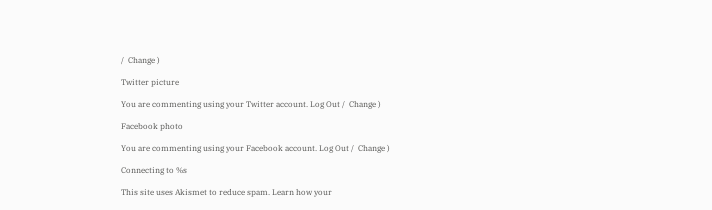/  Change )

Twitter picture

You are commenting using your Twitter account. Log Out /  Change )

Facebook photo

You are commenting using your Facebook account. Log Out /  Change )

Connecting to %s

This site uses Akismet to reduce spam. Learn how your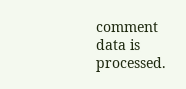comment data is processed.